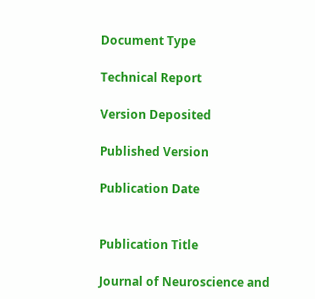Document Type

Technical Report

Version Deposited

Published Version

Publication Date


Publication Title

Journal of Neuroscience and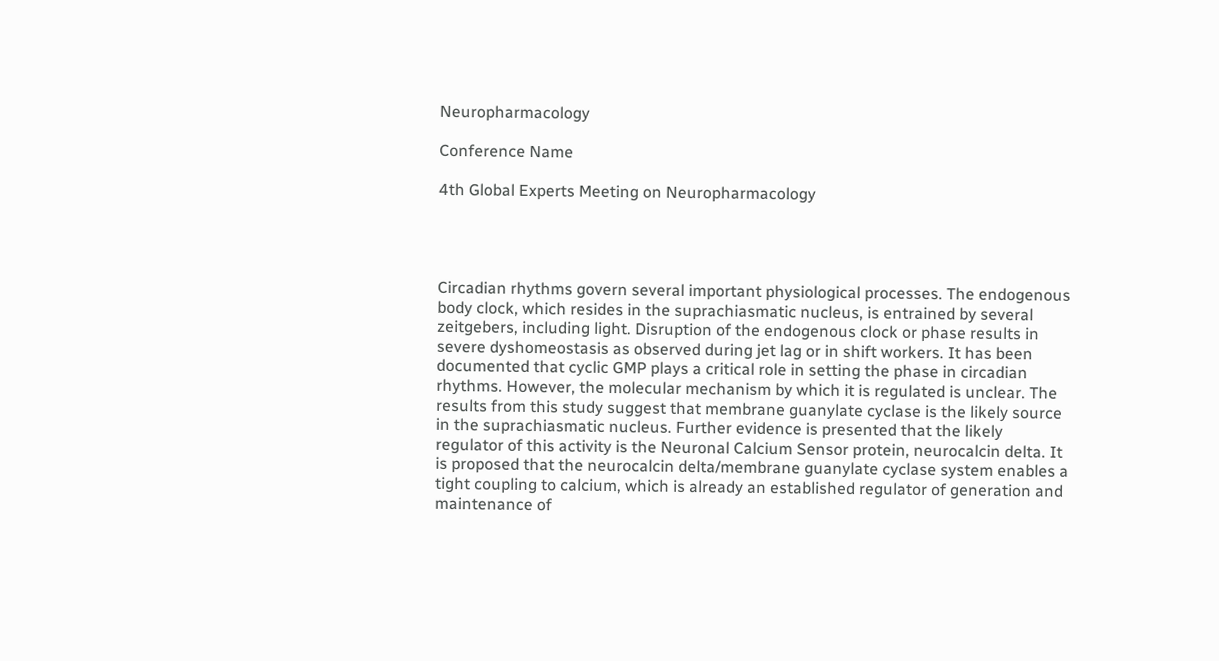Neuropharmacology

Conference Name

4th Global Experts Meeting on Neuropharmacology




Circadian rhythms govern several important physiological processes. The endogenous body clock, which resides in the suprachiasmatic nucleus, is entrained by several zeitgebers, including light. Disruption of the endogenous clock or phase results in severe dyshomeostasis as observed during jet lag or in shift workers. It has been documented that cyclic GMP plays a critical role in setting the phase in circadian rhythms. However, the molecular mechanism by which it is regulated is unclear. The results from this study suggest that membrane guanylate cyclase is the likely source in the suprachiasmatic nucleus. Further evidence is presented that the likely regulator of this activity is the Neuronal Calcium Sensor protein, neurocalcin delta. It is proposed that the neurocalcin delta/membrane guanylate cyclase system enables a tight coupling to calcium, which is already an established regulator of generation and maintenance of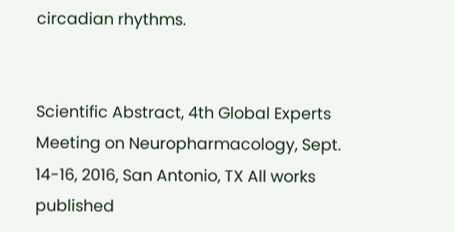circadian rhythms.


Scientific Abstract, 4th Global Experts Meeting on Neuropharmacology, Sept. 14-16, 2016, San Antonio, TX All works published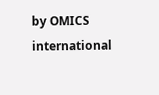by OMICS international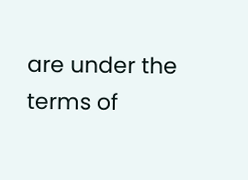are under the terms of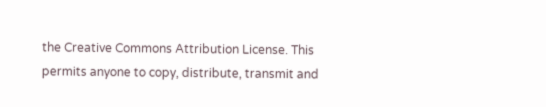the Creative Commons Attribution License. This permits anyone to copy, distribute, transmit and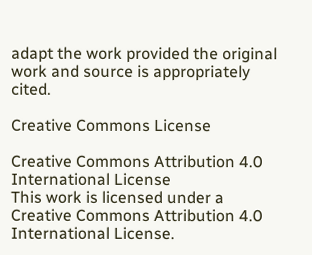adapt the work provided the original work and source is appropriately cited.

Creative Commons License

Creative Commons Attribution 4.0 International License
This work is licensed under a Creative Commons Attribution 4.0 International License.